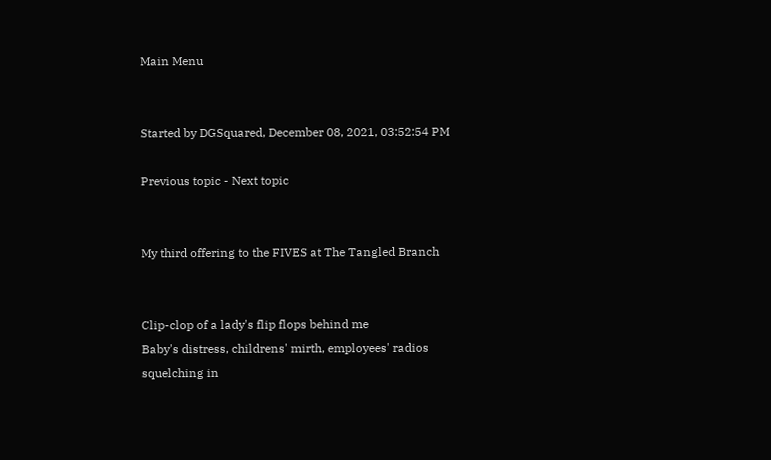Main Menu


Started by DGSquared, December 08, 2021, 03:52:54 PM

Previous topic - Next topic


My third offering to the FIVES at The Tangled Branch


Clip-clop of a lady's flip flops behind me
Baby's distress, childrens' mirth, employees' radios squelching in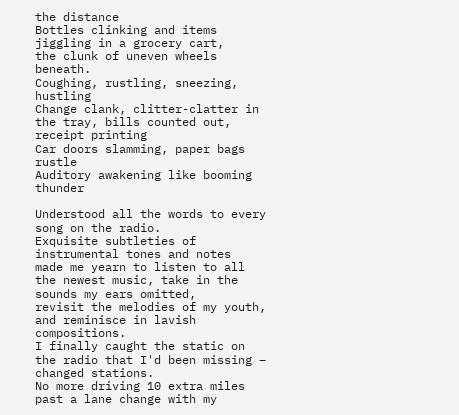the distance
Bottles clinking and items jiggling in a grocery cart,
the clunk of uneven wheels beneath.
Coughing, rustling, sneezing, hustling
Change clank, clitter-clatter in the tray, bills counted out, receipt printing
Car doors slamming, paper bags rustle
Auditory awakening like booming thunder

Understood all the words to every song on the radio.
Exquisite subtleties of instrumental tones and notes
made me yearn to listen to all the newest music, take in the sounds my ears omitted,
revisit the melodies of my youth, and reminisce in lavish compositions.
I finally caught the static on the radio that I'd been missing – changed stations.
No more driving 10 extra miles past a lane change with my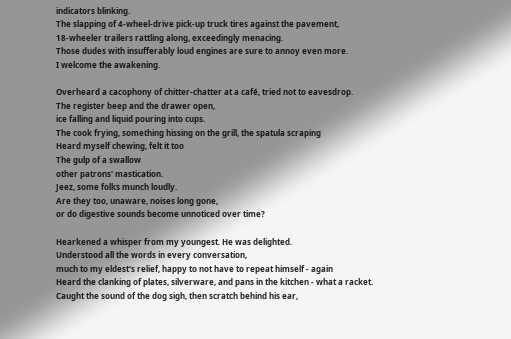indicators blinking.
The slapping of 4-wheel-drive pick-up truck tires against the pavement,
18-wheeler trailers rattling along, exceedingly menacing.
Those dudes with insufferably loud engines are sure to annoy even more.
I welcome the awakening.

Overheard a cacophony of chitter-chatter at a café, tried not to eavesdrop.
The register beep and the drawer open,
ice falling and liquid pouring into cups.
The cook frying, something hissing on the grill, the spatula scraping
Heard myself chewing, felt it too
The gulp of a swallow
other patrons' mastication.
Jeez, some folks munch loudly.
Are they too, unaware, noises long gone,
or do digestive sounds become unnoticed over time?

Hearkened a whisper from my youngest. He was delighted.
Understood all the words in every conversation,
much to my eldest's relief, happy to not have to repeat himself - again
Heard the clanking of plates, silverware, and pans in the kitchen - what a racket.
Caught the sound of the dog sigh, then scratch behind his ear,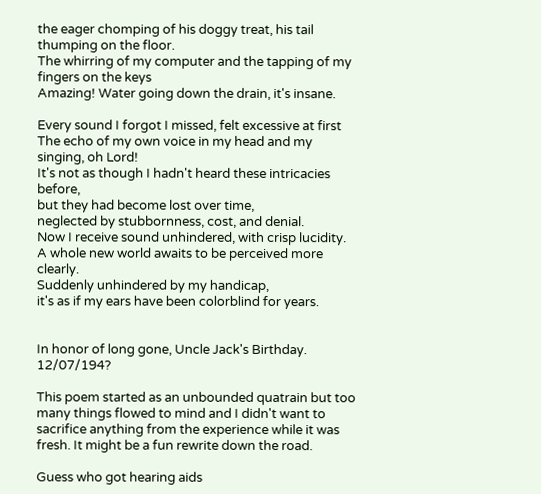the eager chomping of his doggy treat, his tail thumping on the floor.
The whirring of my computer and the tapping of my fingers on the keys
Amazing! Water going down the drain, it's insane.

Every sound I forgot I missed, felt excessive at first
The echo of my own voice in my head and my singing, oh Lord!
It's not as though I hadn't heard these intricacies before,
but they had become lost over time,
neglected by stubbornness, cost, and denial.
Now I receive sound unhindered, with crisp lucidity.
A whole new world awaits to be perceived more clearly.
Suddenly unhindered by my handicap,
it's as if my ears have been colorblind for years.


In honor of long gone, Uncle Jack's Birthday. 12/07/194?

This poem started as an unbounded quatrain but too many things flowed to mind and I didn't want to sacrifice anything from the experience while it was fresh. It might be a fun rewrite down the road.

Guess who got hearing aids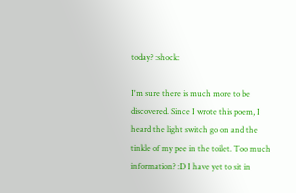today? :shock:

I'm sure there is much more to be discovered. Since I wrote this poem, I heard the light switch go on and the tinkle of my pee in the toilet. Too much information? :D I have yet to sit in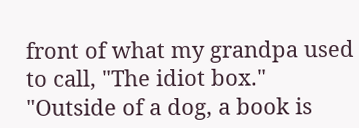front of what my grandpa used to call, "The idiot box."
"Outside of a dog, a book is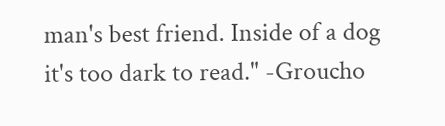man's best friend. Inside of a dog it's too dark to read." -Groucho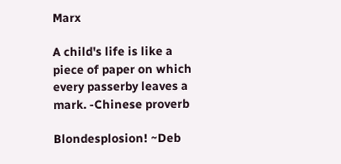Marx

A child's life is like a piece of paper on which every passerby leaves a mark. -Chinese proverb

Blondesplosion! ~Deb